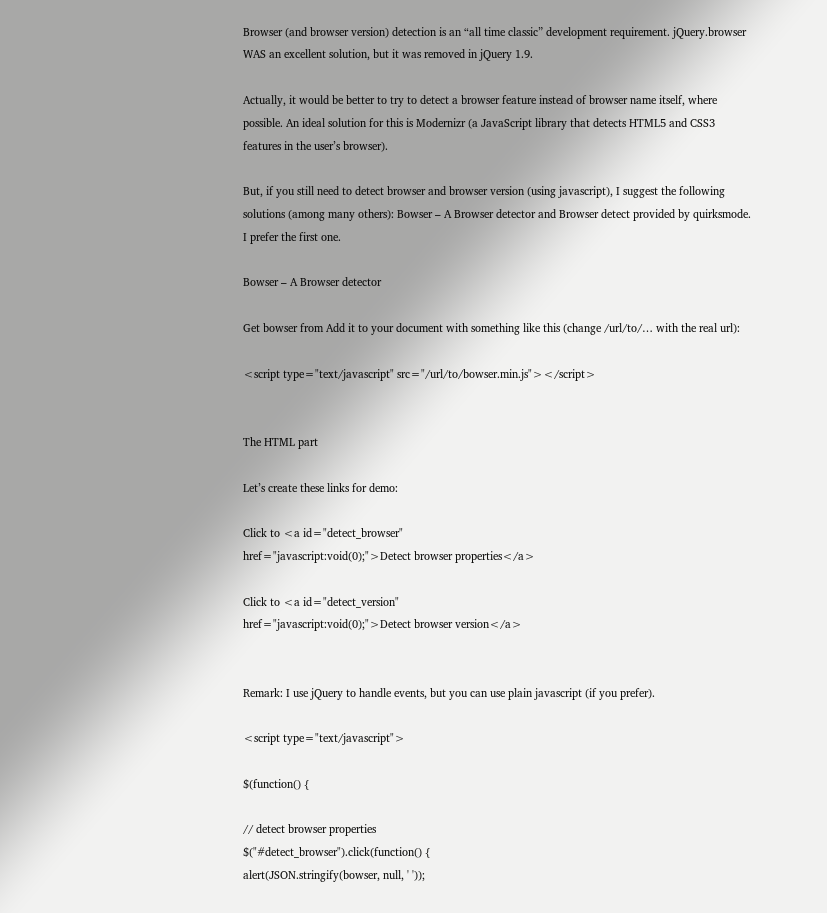Browser (and browser version) detection is an “all time classic” development requirement. jQuery.browser WAS an excellent solution, but it was removed in jQuery 1.9.

Actually, it would be better to try to detect a browser feature instead of browser name itself, where possible. An ideal solution for this is Modernizr (a JavaScript library that detects HTML5 and CSS3 features in the user’s browser).

But, if you still need to detect browser and browser version (using javascript), I suggest the following solutions (among many others): Bowser – A Browser detector and Browser detect provided by quirksmode. I prefer the first one.

Bowser – A Browser detector

Get bowser from Add it to your document with something like this (change /url/to/… with the real url):

<script type="text/javascript" src="/url/to/bowser.min.js"></script>


The HTML part

Let’s create these links for demo:

Click to <a id="detect_browser"
href="javascript:void(0);">Detect browser properties</a>

Click to <a id="detect_version"
href="javascript:void(0);">Detect browser version</a>


Remark: I use jQuery to handle events, but you can use plain javascript (if you prefer).

<script type="text/javascript">

$(function() {

// detect browser properties
$("#detect_browser").click(function() {
alert(JSON.stringify(bowser, null, ' '));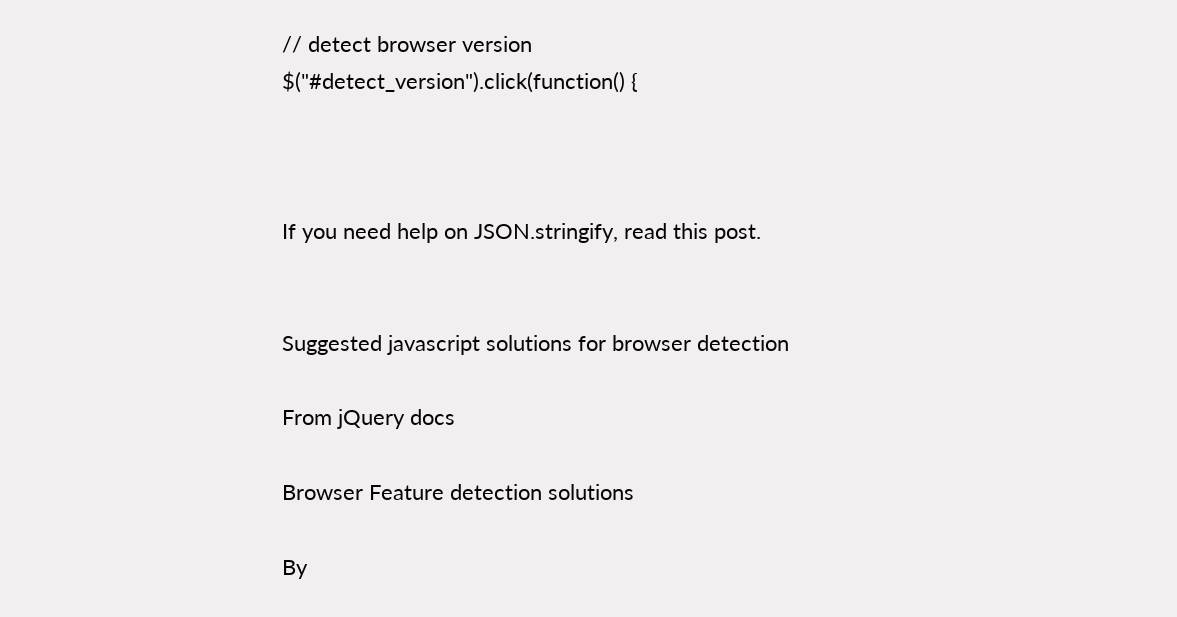// detect browser version
$("#detect_version").click(function() {



If you need help on JSON.stringify, read this post.


Suggested javascript solutions for browser detection

From jQuery docs

Browser Feature detection solutions

By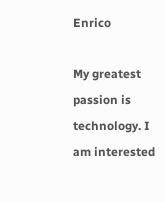Enrico

My greatest passion is technology. I am interested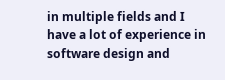in multiple fields and I have a lot of experience in software design and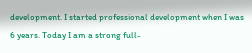development. I started professional development when I was 6 years. Today I am a strong full-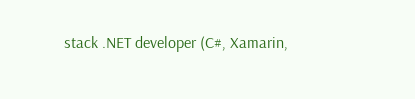stack .NET developer (C#, Xamarin,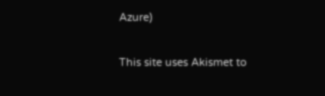Azure)

This site uses Akismet to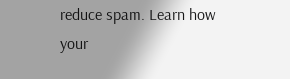reduce spam. Learn how your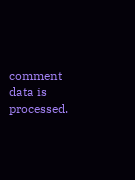comment data is processed.